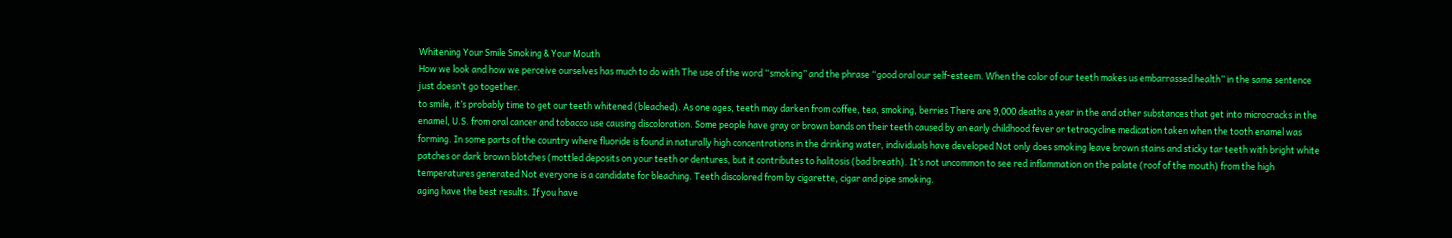Whitening Your Smile Smoking & Your Mouth
How we look and how we perceive ourselves has much to do with The use of the word “smoking” and the phrase “good oral our self-esteem. When the color of our teeth makes us embarrassed health” in the same sentence just doesn’t go together.
to smile, it’s probably time to get our teeth whitened (bleached). As one ages, teeth may darken from coffee, tea, smoking, berries There are 9,000 deaths a year in the and other substances that get into microcracks in the enamel, U.S. from oral cancer and tobacco use causing discoloration. Some people have gray or brown bands on their teeth caused by an early childhood fever or tetracycline medication taken when the tooth enamel was forming. In some parts of the country where fluoride is found in naturally high concentrations in the drinking water, individuals have developed Not only does smoking leave brown stains and sticky tar teeth with bright white patches or dark brown blotches (mottled deposits on your teeth or dentures, but it contributes to halitosis (bad breath). It’s not uncommon to see red inflammation on the palate (roof of the mouth) from the high temperatures generated Not everyone is a candidate for bleaching. Teeth discolored from by cigarette, cigar and pipe smoking.
aging have the best results. If you have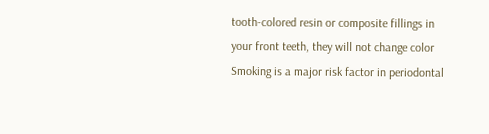tooth-colored resin or composite fillings in your front teeth, they will not change color Smoking is a major risk factor in periodontal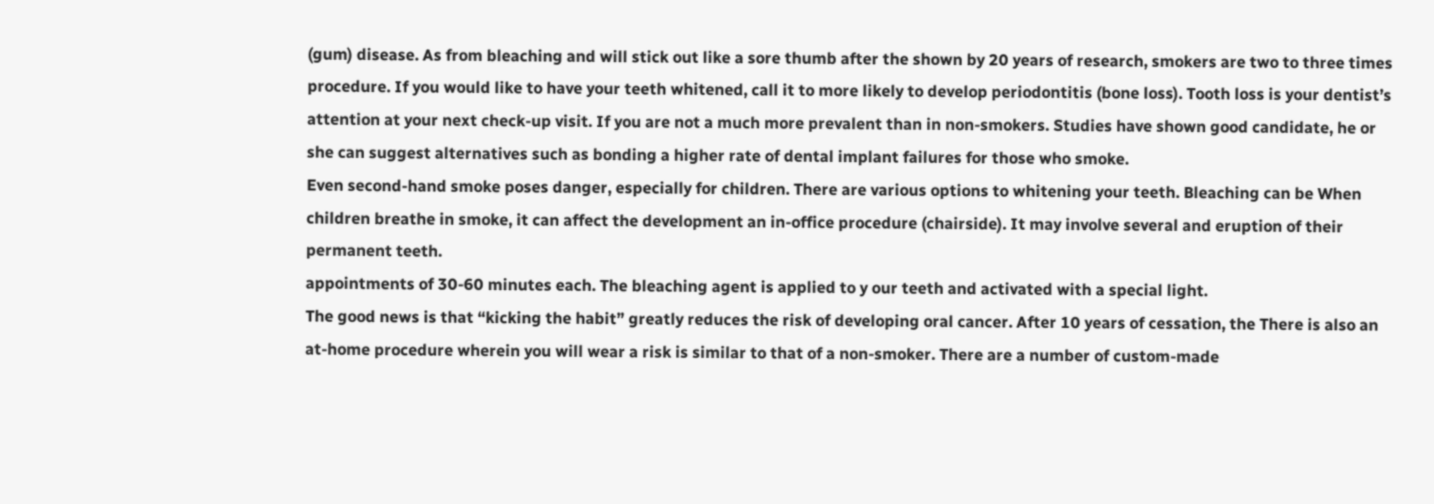(gum) disease. As from bleaching and will stick out like a sore thumb after the shown by 20 years of research, smokers are two to three times procedure. If you would like to have your teeth whitened, call it to more likely to develop periodontitis (bone loss). Tooth loss is your dentist’s attention at your next check-up visit. If you are not a much more prevalent than in non-smokers. Studies have shown good candidate, he or she can suggest alternatives such as bonding a higher rate of dental implant failures for those who smoke.
Even second-hand smoke poses danger, especially for children. There are various options to whitening your teeth. Bleaching can be When children breathe in smoke, it can affect the development an in-office procedure (chairside). It may involve several and eruption of their permanent teeth.
appointments of 30-60 minutes each. The bleaching agent is applied to y our teeth and activated with a special light.
The good news is that “kicking the habit” greatly reduces the risk of developing oral cancer. After 10 years of cessation, the There is also an at-home procedure wherein you will wear a risk is similar to that of a non-smoker. There are a number of custom-made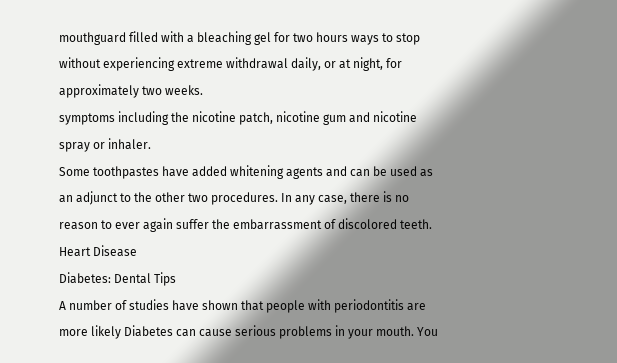mouthguard filled with a bleaching gel for two hours ways to stop without experiencing extreme withdrawal daily, or at night, for approximately two weeks.
symptoms including the nicotine patch, nicotine gum and nicotine spray or inhaler.
Some toothpastes have added whitening agents and can be used as an adjunct to the other two procedures. In any case, there is no reason to ever again suffer the embarrassment of discolored teeth.
Heart Disease
Diabetes: Dental Tips
A number of studies have shown that people with periodontitis are more likely Diabetes can cause serious problems in your mouth. You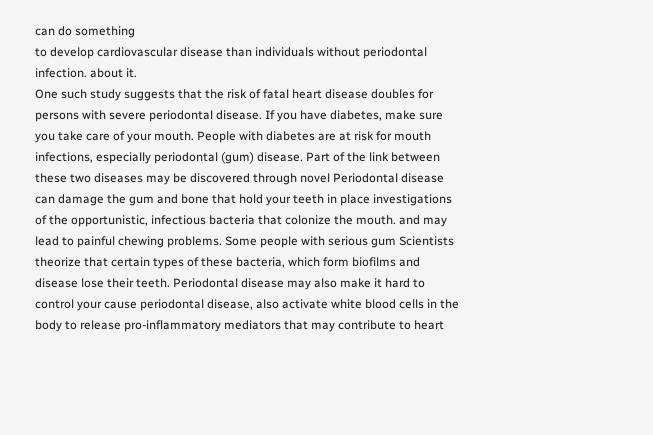can do something
to develop cardiovascular disease than individuals without periodontal infection. about it.
One such study suggests that the risk of fatal heart disease doubles for persons with severe periodontal disease. If you have diabetes, make sure you take care of your mouth. People with diabetes are at risk for mouth infections, especially periodontal (gum) disease. Part of the link between these two diseases may be discovered through novel Periodontal disease can damage the gum and bone that hold your teeth in place investigations of the opportunistic, infectious bacteria that colonize the mouth. and may lead to painful chewing problems. Some people with serious gum Scientists theorize that certain types of these bacteria, which form biofilms and disease lose their teeth. Periodontal disease may also make it hard to control your cause periodontal disease, also activate white blood cells in the body to release pro-inflammatory mediators that may contribute to heart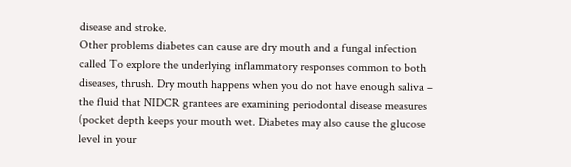disease and stroke.
Other problems diabetes can cause are dry mouth and a fungal infection called To explore the underlying inflammatory responses common to both diseases, thrush. Dry mouth happens when you do not have enough saliva – the fluid that NIDCR grantees are examining periodontal disease measures (pocket depth keeps your mouth wet. Diabetes may also cause the glucose level in your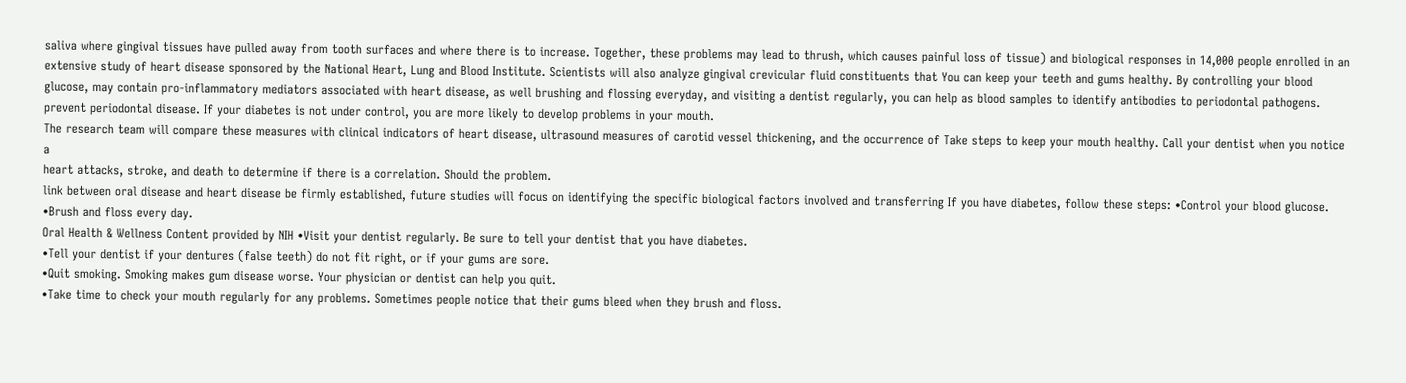saliva where gingival tissues have pulled away from tooth surfaces and where there is to increase. Together, these problems may lead to thrush, which causes painful loss of tissue) and biological responses in 14,000 people enrolled in an extensive study of heart disease sponsored by the National Heart, Lung and Blood Institute. Scientists will also analyze gingival crevicular fluid constituents that You can keep your teeth and gums healthy. By controlling your blood glucose, may contain pro-inflammatory mediators associated with heart disease, as well brushing and flossing everyday, and visiting a dentist regularly, you can help as blood samples to identify antibodies to periodontal pathogens.
prevent periodontal disease. If your diabetes is not under control, you are more likely to develop problems in your mouth.
The research team will compare these measures with clinical indicators of heart disease, ultrasound measures of carotid vessel thickening, and the occurrence of Take steps to keep your mouth healthy. Call your dentist when you notice a
heart attacks, stroke, and death to determine if there is a correlation. Should the problem.
link between oral disease and heart disease be firmly established, future studies will focus on identifying the specific biological factors involved and transferring If you have diabetes, follow these steps: •Control your blood glucose.
•Brush and floss every day.
Oral Health & Wellness Content provided by NIH •Visit your dentist regularly. Be sure to tell your dentist that you have diabetes.
•Tell your dentist if your dentures (false teeth) do not fit right, or if your gums are sore.
•Quit smoking. Smoking makes gum disease worse. Your physician or dentist can help you quit.
•Take time to check your mouth regularly for any problems. Sometimes people notice that their gums bleed when they brush and floss.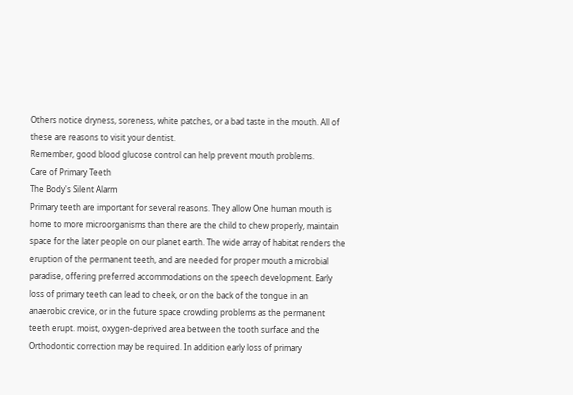Others notice dryness, soreness, white patches, or a bad taste in the mouth. All of these are reasons to visit your dentist.
Remember, good blood glucose control can help prevent mouth problems.
Care of Primary Teeth
The Body's Silent Alarm
Primary teeth are important for several reasons. They allow One human mouth is home to more microorganisms than there are the child to chew properly, maintain space for the later people on our planet earth. The wide array of habitat renders the eruption of the permanent teeth, and are needed for proper mouth a microbial paradise, offering preferred accommodations on the speech development. Early loss of primary teeth can lead to cheek, or on the back of the tongue in an anaerobic crevice, or in the future space crowding problems as the permanent teeth erupt. moist, oxygen-deprived area between the tooth surface and the Orthodontic correction may be required. In addition early loss of primary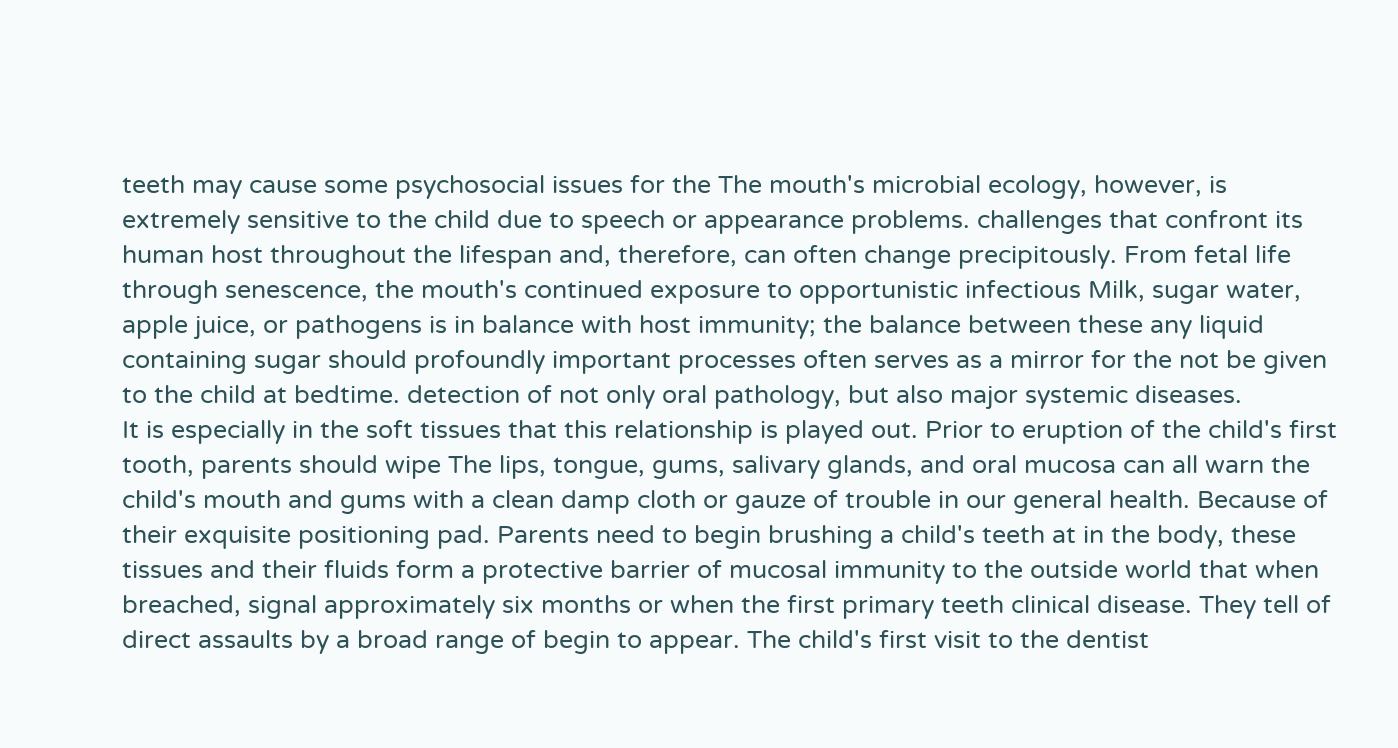teeth may cause some psychosocial issues for the The mouth's microbial ecology, however, is extremely sensitive to the child due to speech or appearance problems. challenges that confront its human host throughout the lifespan and, therefore, can often change precipitously. From fetal life through senescence, the mouth's continued exposure to opportunistic infectious Milk, sugar water, apple juice, or pathogens is in balance with host immunity; the balance between these any liquid containing sugar should profoundly important processes often serves as a mirror for the not be given to the child at bedtime. detection of not only oral pathology, but also major systemic diseases.
It is especially in the soft tissues that this relationship is played out. Prior to eruption of the child's first tooth, parents should wipe The lips, tongue, gums, salivary glands, and oral mucosa can all warn the child's mouth and gums with a clean damp cloth or gauze of trouble in our general health. Because of their exquisite positioning pad. Parents need to begin brushing a child's teeth at in the body, these tissues and their fluids form a protective barrier of mucosal immunity to the outside world that when breached, signal approximately six months or when the first primary teeth clinical disease. They tell of direct assaults by a broad range of begin to appear. The child's first visit to the dentist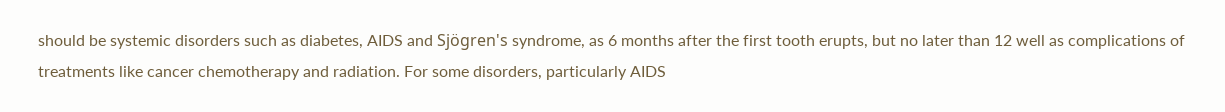should be systemic disorders such as diabetes, AIDS and Sjögren's syndrome, as 6 months after the first tooth erupts, but no later than 12 well as complications of treatments like cancer chemotherapy and radiation. For some disorders, particularly AIDS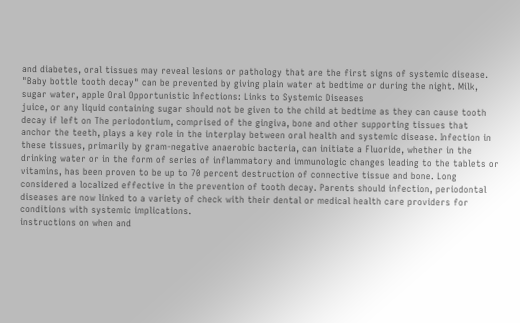and diabetes, oral tissues may reveal lesions or pathology that are the first signs of systemic disease.
"Baby bottle tooth decay" can be prevented by giving plain water at bedtime or during the night. Milk, sugar water, apple Oral Opportunistic Infections: Links to Systemic Diseases
juice, or any liquid containing sugar should not be given to the child at bedtime as they can cause tooth decay if left on The periodontium, comprised of the gingiva, bone and other supporting tissues that anchor the teeth, plays a key role in the interplay between oral health and systemic disease. Infection in these tissues, primarily by gram-negative anaerobic bacteria, can initiate a Fluoride, whether in the drinking water or in the form of series of inflammatory and immunologic changes leading to the tablets or vitamins, has been proven to be up to 70 percent destruction of connective tissue and bone. Long considered a localized effective in the prevention of tooth decay. Parents should infection, periodontal diseases are now linked to a variety of check with their dental or medical health care providers for conditions with systemic implications.
instructions on when and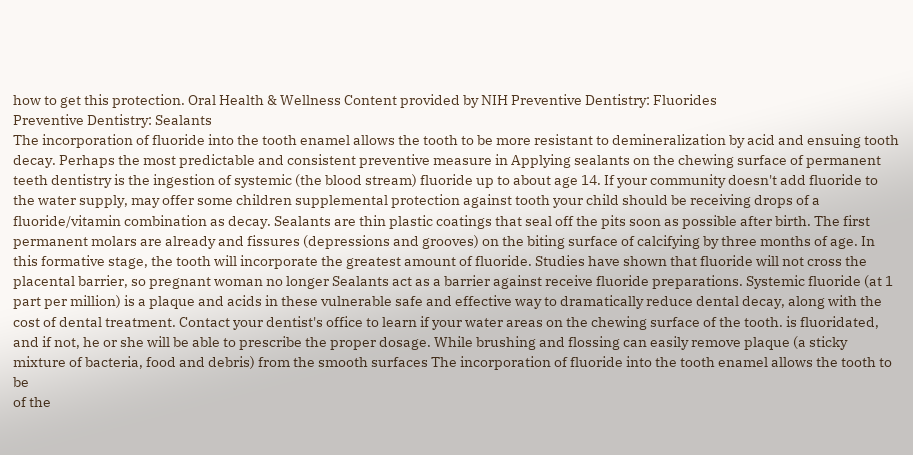how to get this protection. Oral Health & Wellness Content provided by NIH Preventive Dentistry: Fluorides
Preventive Dentistry: Sealants
The incorporation of fluoride into the tooth enamel allows the tooth to be more resistant to demineralization by acid and ensuing tooth decay. Perhaps the most predictable and consistent preventive measure in Applying sealants on the chewing surface of permanent teeth dentistry is the ingestion of systemic (the blood stream) fluoride up to about age 14. If your community doesn't add fluoride to the water supply, may offer some children supplemental protection against tooth your child should be receiving drops of a fluoride/vitamin combination as decay. Sealants are thin plastic coatings that seal off the pits soon as possible after birth. The first permanent molars are already and fissures (depressions and grooves) on the biting surface of calcifying by three months of age. In this formative stage, the tooth will incorporate the greatest amount of fluoride. Studies have shown that fluoride will not cross the placental barrier, so pregnant woman no longer Sealants act as a barrier against receive fluoride preparations. Systemic fluoride (at 1 part per million) is a plaque and acids in these vulnerable safe and effective way to dramatically reduce dental decay, along with the cost of dental treatment. Contact your dentist's office to learn if your water areas on the chewing surface of the tooth. is fluoridated, and if not, he or she will be able to prescribe the proper dosage. While brushing and flossing can easily remove plaque (a sticky mixture of bacteria, food and debris) from the smooth surfaces The incorporation of fluoride into the tooth enamel allows the tooth to be
of the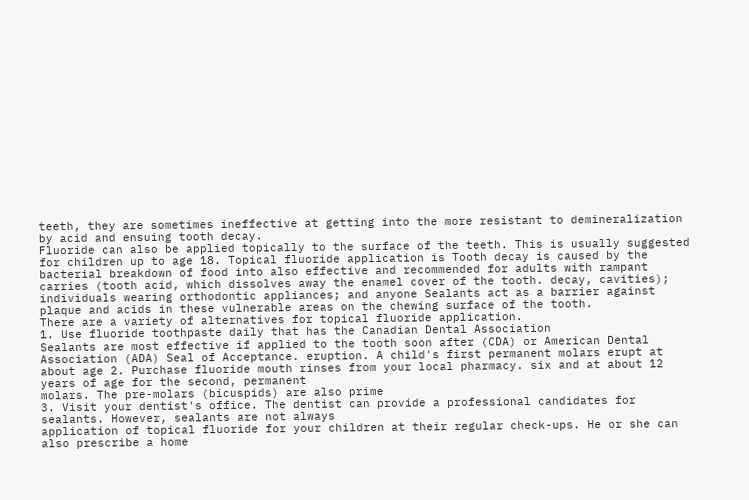teeth, they are sometimes ineffective at getting into the more resistant to demineralization by acid and ensuing tooth decay.
Fluoride can also be applied topically to the surface of the teeth. This is usually suggested for children up to age 18. Topical fluoride application is Tooth decay is caused by the bacterial breakdown of food into also effective and recommended for adults with rampant carries (tooth acid, which dissolves away the enamel cover of the tooth. decay, cavities); individuals wearing orthodontic appliances; and anyone Sealants act as a barrier against plaque and acids in these vulnerable areas on the chewing surface of the tooth.
There are a variety of alternatives for topical fluoride application.
1. Use fluoride toothpaste daily that has the Canadian Dental Association
Sealants are most effective if applied to the tooth soon after (CDA) or American Dental Association (ADA) Seal of Acceptance. eruption. A child's first permanent molars erupt at about age 2. Purchase fluoride mouth rinses from your local pharmacy. six and at about 12 years of age for the second, permanent
molars. The pre-molars (bicuspids) are also prime
3. Visit your dentist's office. The dentist can provide a professional candidates for sealants. However, sealants are not always
application of topical fluoride for your children at their regular check-ups. He or she can also prescribe a home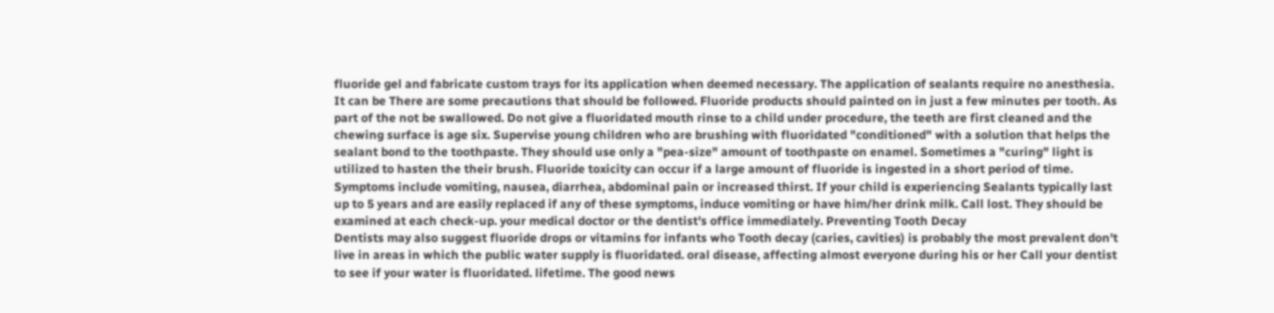fluoride gel and fabricate custom trays for its application when deemed necessary. The application of sealants require no anesthesia. It can be There are some precautions that should be followed. Fluoride products should painted on in just a few minutes per tooth. As part of the not be swallowed. Do not give a fluoridated mouth rinse to a child under procedure, the teeth are first cleaned and the chewing surface is age six. Supervise young children who are brushing with fluoridated "conditioned" with a solution that helps the sealant bond to the toothpaste. They should use only a "pea-size" amount of toothpaste on enamel. Sometimes a "curing" light is utilized to hasten the their brush. Fluoride toxicity can occur if a large amount of fluoride is ingested in a short period of time. Symptoms include vomiting, nausea, diarrhea, abdominal pain or increased thirst. If your child is experiencing Sealants typically last up to 5 years and are easily replaced if any of these symptoms, induce vomiting or have him/her drink milk. Call lost. They should be examined at each check-up. your medical doctor or the dentist's office immediately. Preventing Tooth Decay
Dentists may also suggest fluoride drops or vitamins for infants who Tooth decay (caries, cavities) is probably the most prevalent don't live in areas in which the public water supply is fluoridated. oral disease, affecting almost everyone during his or her Call your dentist to see if your water is fluoridated. lifetime. The good news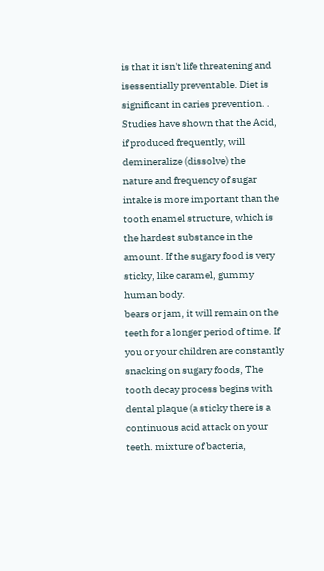is that it isn't life threatening and isessentially preventable. Diet is significant in caries prevention. . Studies have shown that the Acid, if produced frequently, will demineralize (dissolve) the
nature and frequency of sugar intake is more important than the tooth enamel structure, which is the hardest substance in the
amount. If the sugary food is very sticky, like caramel, gummy human body.
bears or jam, it will remain on the teeth for a longer period of time. If you or your children are constantly snacking on sugary foods, The tooth decay process begins with dental plaque (a sticky there is a continuous acid attack on your teeth. mixture of bacteria,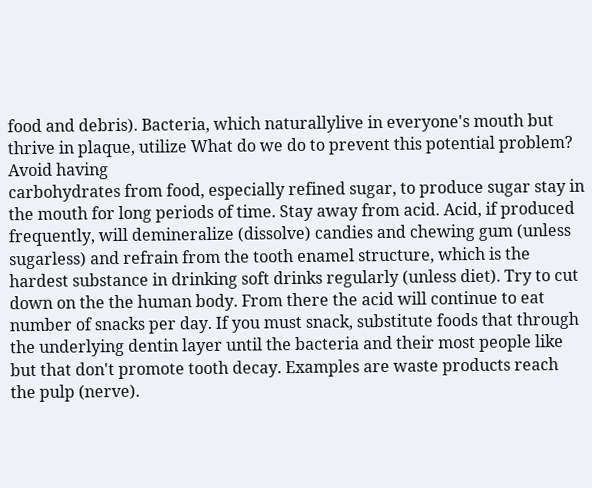food and debris). Bacteria, which naturallylive in everyone's mouth but thrive in plaque, utilize What do we do to prevent this potential problem? Avoid having
carbohydrates from food, especially refined sugar, to produce sugar stay in the mouth for long periods of time. Stay away from acid. Acid, if produced frequently, will demineralize (dissolve) candies and chewing gum (unless sugarless) and refrain from the tooth enamel structure, which is the hardest substance in drinking soft drinks regularly (unless diet). Try to cut down on the the human body. From there the acid will continue to eat number of snacks per day. If you must snack, substitute foods that through the underlying dentin layer until the bacteria and their most people like but that don't promote tooth decay. Examples are waste products reach the pulp (nerve).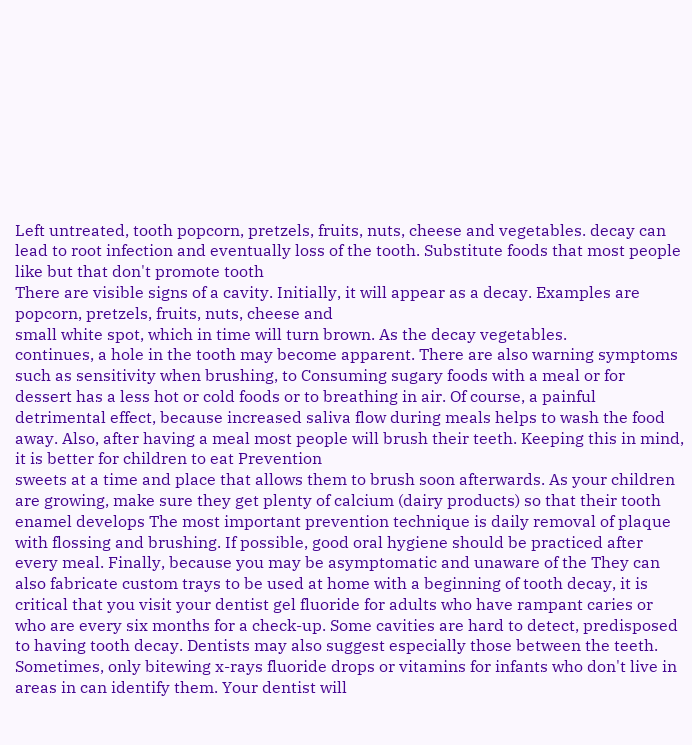Left untreated, tooth popcorn, pretzels, fruits, nuts, cheese and vegetables. decay can lead to root infection and eventually loss of the tooth. Substitute foods that most people like but that don't promote tooth
There are visible signs of a cavity. Initially, it will appear as a decay. Examples are popcorn, pretzels, fruits, nuts, cheese and
small white spot, which in time will turn brown. As the decay vegetables.
continues, a hole in the tooth may become apparent. There are also warning symptoms such as sensitivity when brushing, to Consuming sugary foods with a meal or for dessert has a less hot or cold foods or to breathing in air. Of course, a painful detrimental effect, because increased saliva flow during meals helps to wash the food away. Also, after having a meal most people will brush their teeth. Keeping this in mind, it is better for children to eat Prevention
sweets at a time and place that allows them to brush soon afterwards. As your children are growing, make sure they get plenty of calcium (dairy products) so that their tooth enamel develops The most important prevention technique is daily removal of plaque with flossing and brushing. If possible, good oral hygiene should be practiced after every meal. Finally, because you may be asymptomatic and unaware of the They can also fabricate custom trays to be used at home with a beginning of tooth decay, it is critical that you visit your dentist gel fluoride for adults who have rampant caries or who are every six months for a check-up. Some cavities are hard to detect, predisposed to having tooth decay. Dentists may also suggest especially those between the teeth. Sometimes, only bitewing x-rays fluoride drops or vitamins for infants who don't live in areas in can identify them. Your dentist will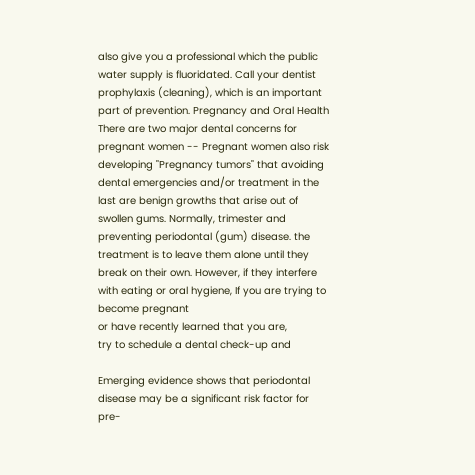also give you a professional which the public water supply is fluoridated. Call your dentist prophylaxis (cleaning), which is an important part of prevention. Pregnancy and Oral Health
There are two major dental concerns for pregnant women -- Pregnant women also risk developing "Pregnancy tumors" that avoiding dental emergencies and/or treatment in the last are benign growths that arise out of swollen gums. Normally, trimester and preventing periodontal (gum) disease. the treatment is to leave them alone until they break on their own. However, if they interfere with eating or oral hygiene, If you are trying to become pregnant
or have recently learned that you are,
try to schedule a dental check-up and

Emerging evidence shows that periodontal disease may be a significant risk factor for pre-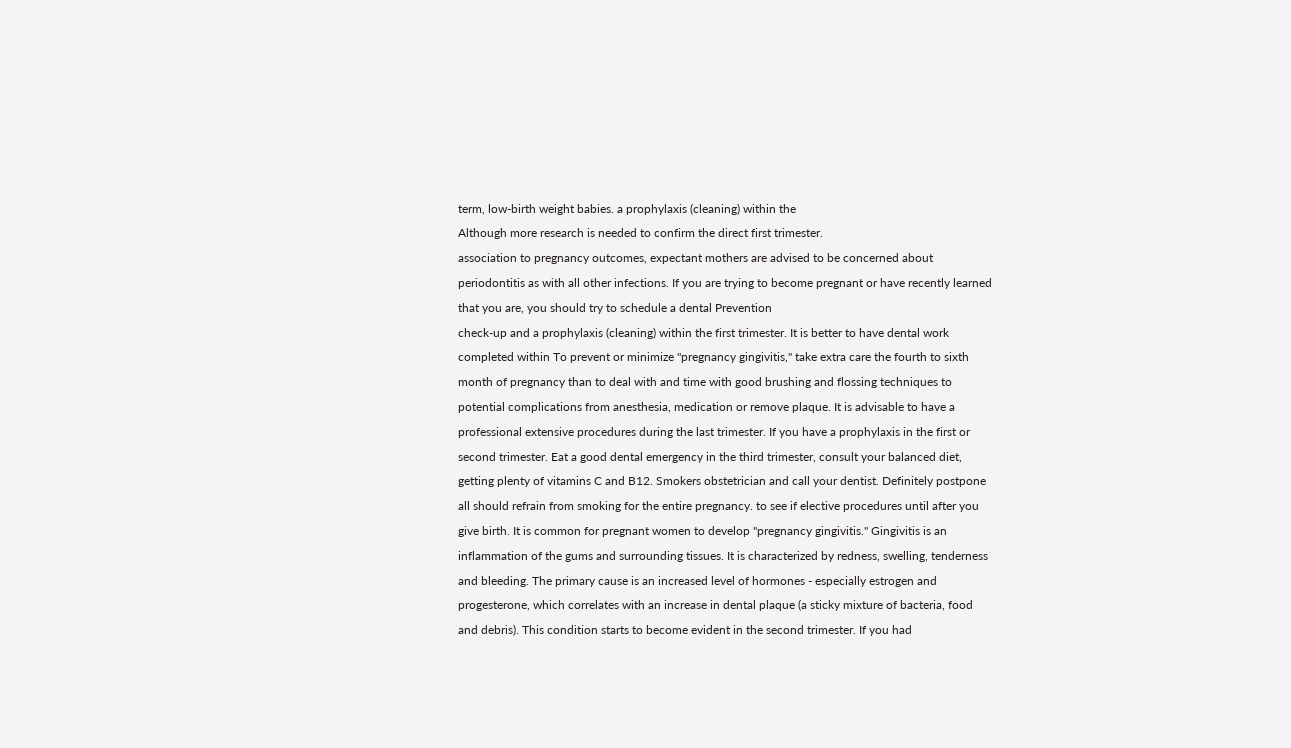term, low-birth weight babies. a prophylaxis (cleaning) within the
Although more research is needed to confirm the direct first trimester.
association to pregnancy outcomes, expectant mothers are advised to be concerned about periodontitis as with all other infections. If you are trying to become pregnant or have recently learned that you are, you should try to schedule a dental Prevention
check-up and a prophylaxis (cleaning) within the first trimester. It is better to have dental work completed within To prevent or minimize "pregnancy gingivitis," take extra care the fourth to sixth month of pregnancy than to deal with and time with good brushing and flossing techniques to potential complications from anesthesia, medication or remove plaque. It is advisable to have a professional extensive procedures during the last trimester. If you have a prophylaxis in the first or second trimester. Eat a good dental emergency in the third trimester, consult your balanced diet, getting plenty of vitamins C and B12. Smokers obstetrician and call your dentist. Definitely postpone all should refrain from smoking for the entire pregnancy. to see if elective procedures until after you give birth. It is common for pregnant women to develop "pregnancy gingivitis." Gingivitis is an inflammation of the gums and surrounding tissues. It is characterized by redness, swelling, tenderness and bleeding. The primary cause is an increased level of hormones - especially estrogen and progesterone, which correlates with an increase in dental plaque (a sticky mixture of bacteria, food and debris). This condition starts to become evident in the second trimester. If you had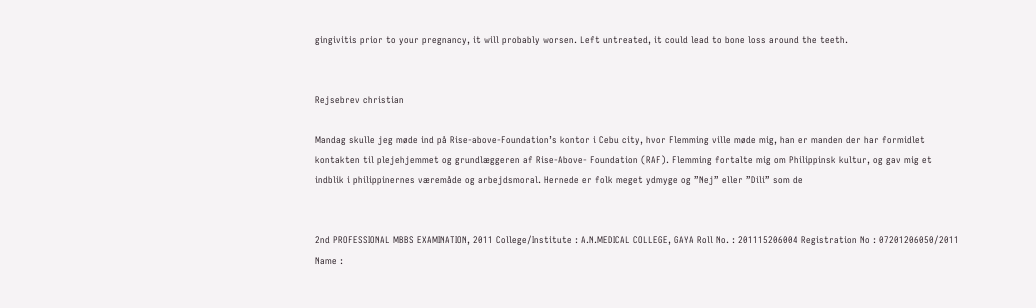gingivitis prior to your pregnancy, it will probably worsen. Left untreated, it could lead to bone loss around the teeth.


Rejsebrev christian

Mandag skulle jeg møde ind på Rise-above-Foundation’s kontor i Cebu city, hvor Flemming ville møde mig, han er manden der har formidlet kontakten til plejehjemmet og grundlæggeren af Rise-Above- Foundation (RAF). Flemming fortalte mig om Philippinsk kultur, og gav mig et indblik i philippinernes væremåde og arbejdsmoral. Hernede er folk meget ydmyge og ”Nej” eller ”Dili” som de


2nd PROFESSIONAL MBBS EXAMINATION, 2011 College/Institute : A.N.MEDICAL COLLEGE, GAYA Roll No. : 201115206004 Registration No : 07201206050/2011 Name :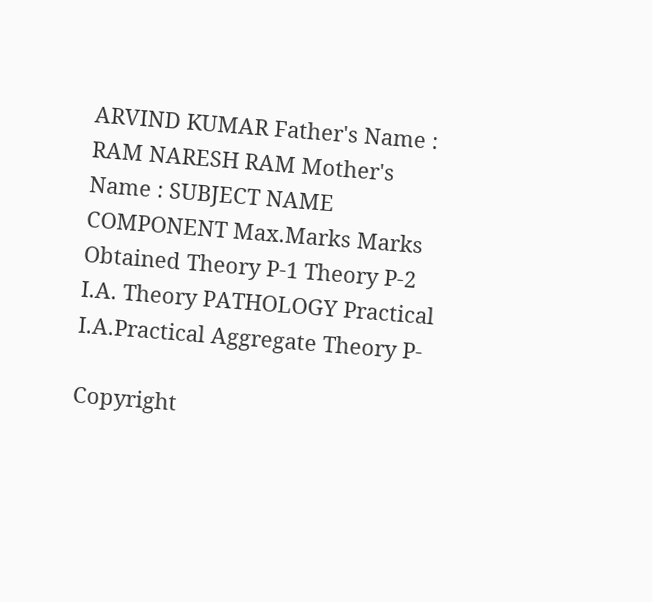ARVIND KUMAR Father's Name : RAM NARESH RAM Mother's Name : SUBJECT NAME COMPONENT Max.Marks Marks Obtained Theory P-1 Theory P-2 I.A. Theory PATHOLOGY Practical I.A.Practical Aggregate Theory P-

Copyright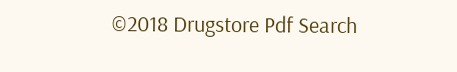©2018 Drugstore Pdf Search